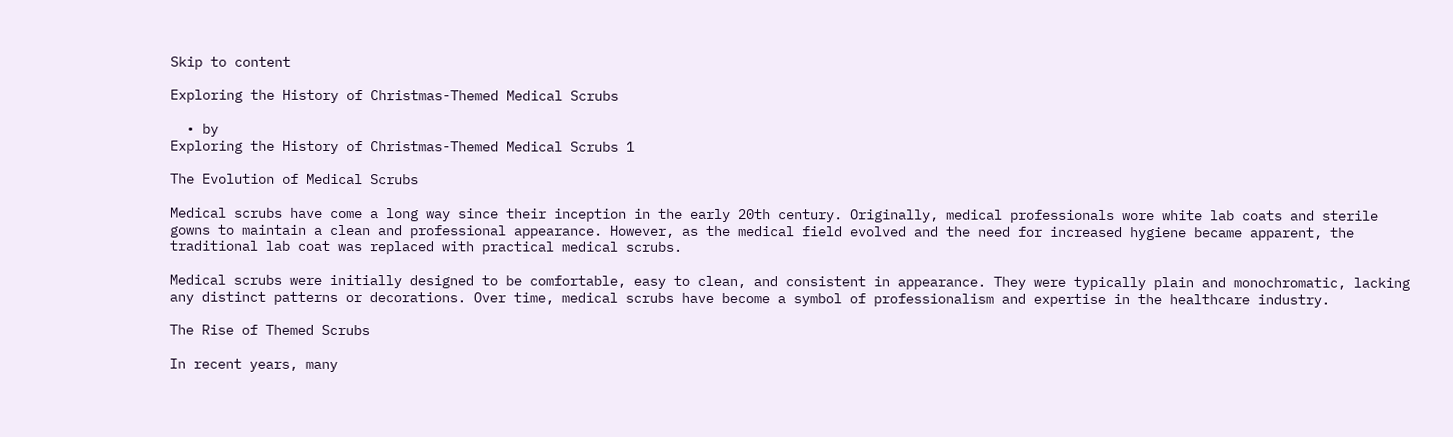Skip to content

Exploring the History of Christmas-Themed Medical Scrubs

  • by
Exploring the History of Christmas-Themed Medical Scrubs 1

The Evolution of Medical Scrubs

Medical scrubs have come a long way since their inception in the early 20th century. Originally, medical professionals wore white lab coats and sterile gowns to maintain a clean and professional appearance. However, as the medical field evolved and the need for increased hygiene became apparent, the traditional lab coat was replaced with practical medical scrubs.

Medical scrubs were initially designed to be comfortable, easy to clean, and consistent in appearance. They were typically plain and monochromatic, lacking any distinct patterns or decorations. Over time, medical scrubs have become a symbol of professionalism and expertise in the healthcare industry.

The Rise of Themed Scrubs

In recent years, many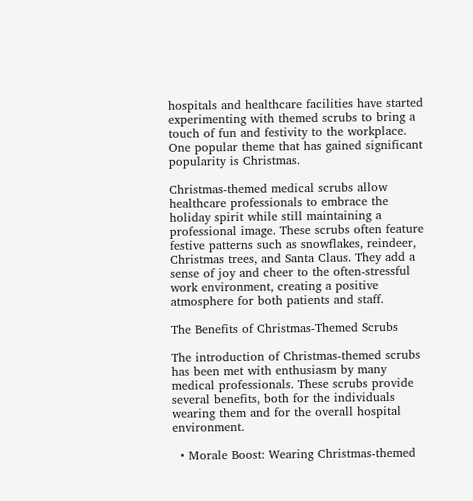hospitals and healthcare facilities have started experimenting with themed scrubs to bring a touch of fun and festivity to the workplace. One popular theme that has gained significant popularity is Christmas.

Christmas-themed medical scrubs allow healthcare professionals to embrace the holiday spirit while still maintaining a professional image. These scrubs often feature festive patterns such as snowflakes, reindeer, Christmas trees, and Santa Claus. They add a sense of joy and cheer to the often-stressful work environment, creating a positive atmosphere for both patients and staff.

The Benefits of Christmas-Themed Scrubs

The introduction of Christmas-themed scrubs has been met with enthusiasm by many medical professionals. These scrubs provide several benefits, both for the individuals wearing them and for the overall hospital environment.

  • Morale Boost: Wearing Christmas-themed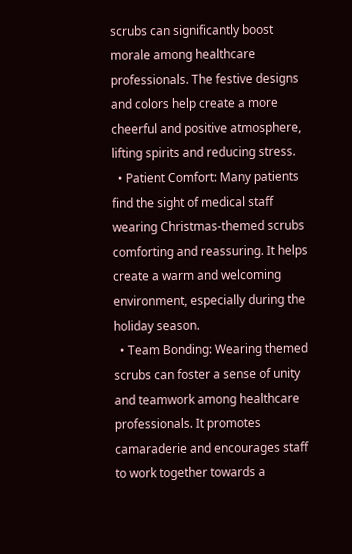scrubs can significantly boost morale among healthcare professionals. The festive designs and colors help create a more cheerful and positive atmosphere, lifting spirits and reducing stress.
  • Patient Comfort: Many patients find the sight of medical staff wearing Christmas-themed scrubs comforting and reassuring. It helps create a warm and welcoming environment, especially during the holiday season.
  • Team Bonding: Wearing themed scrubs can foster a sense of unity and teamwork among healthcare professionals. It promotes camaraderie and encourages staff to work together towards a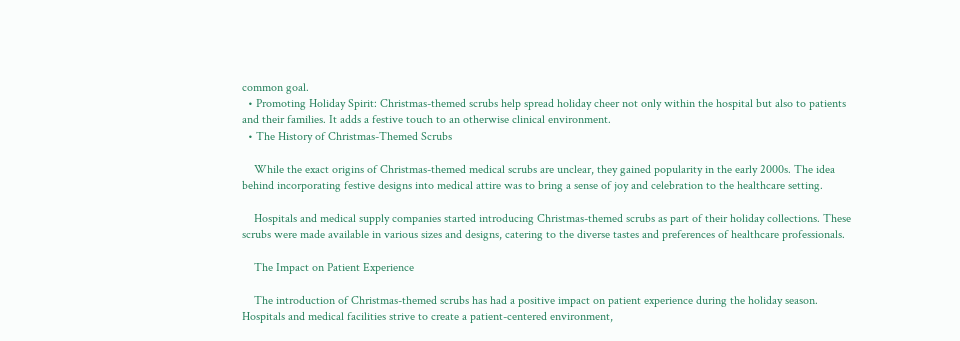common goal.
  • Promoting Holiday Spirit: Christmas-themed scrubs help spread holiday cheer not only within the hospital but also to patients and their families. It adds a festive touch to an otherwise clinical environment.
  • The History of Christmas-Themed Scrubs

    While the exact origins of Christmas-themed medical scrubs are unclear, they gained popularity in the early 2000s. The idea behind incorporating festive designs into medical attire was to bring a sense of joy and celebration to the healthcare setting.

    Hospitals and medical supply companies started introducing Christmas-themed scrubs as part of their holiday collections. These scrubs were made available in various sizes and designs, catering to the diverse tastes and preferences of healthcare professionals.

    The Impact on Patient Experience

    The introduction of Christmas-themed scrubs has had a positive impact on patient experience during the holiday season. Hospitals and medical facilities strive to create a patient-centered environment,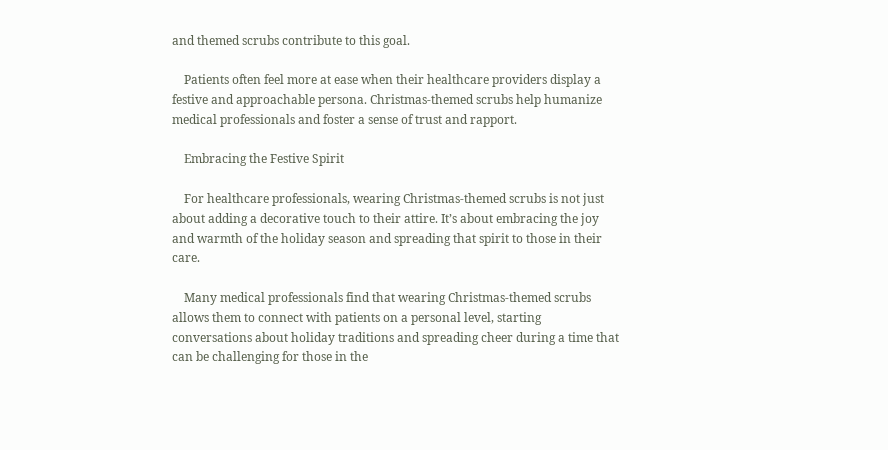and themed scrubs contribute to this goal.

    Patients often feel more at ease when their healthcare providers display a festive and approachable persona. Christmas-themed scrubs help humanize medical professionals and foster a sense of trust and rapport.

    Embracing the Festive Spirit

    For healthcare professionals, wearing Christmas-themed scrubs is not just about adding a decorative touch to their attire. It’s about embracing the joy and warmth of the holiday season and spreading that spirit to those in their care.

    Many medical professionals find that wearing Christmas-themed scrubs allows them to connect with patients on a personal level, starting conversations about holiday traditions and spreading cheer during a time that can be challenging for those in the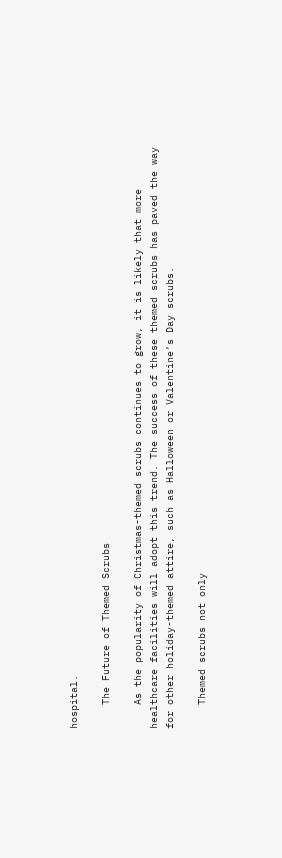hospital.

    The Future of Themed Scrubs

    As the popularity of Christmas-themed scrubs continues to grow, it is likely that more healthcare facilities will adopt this trend. The success of these themed scrubs has paved the way for other holiday-themed attire, such as Halloween or Valentine’s Day scrubs.

    Themed scrubs not only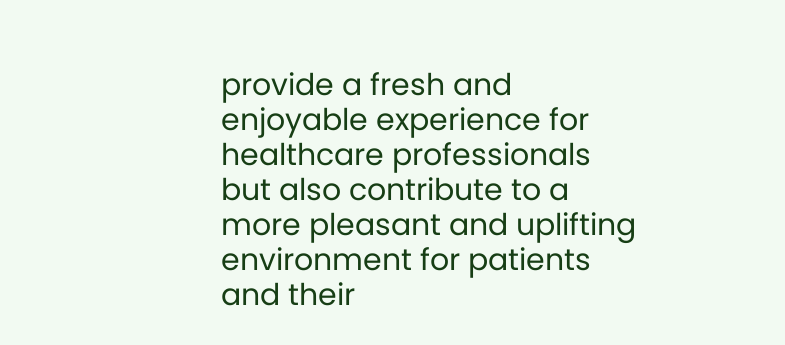provide a fresh and enjoyable experience for healthcare professionals but also contribute to a more pleasant and uplifting environment for patients and their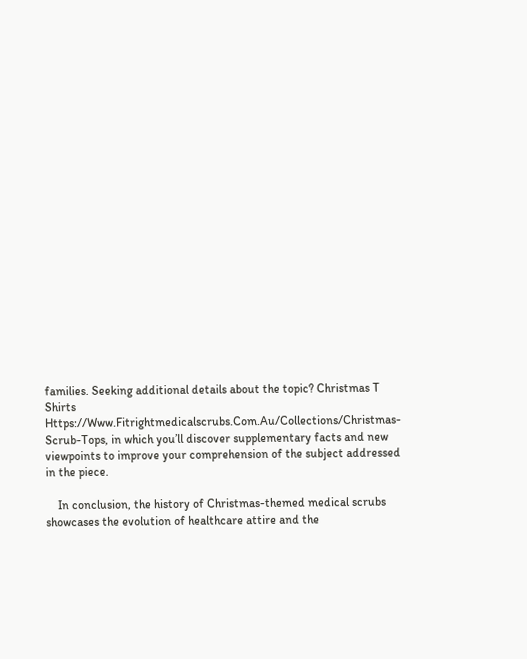families. Seeking additional details about the topic? Christmas T Shirts Https://Www.Fitrightmedicalscrubs.Com.Au/Collections/Christmas-Scrub-Tops, in which you’ll discover supplementary facts and new viewpoints to improve your comprehension of the subject addressed in the piece.

    In conclusion, the history of Christmas-themed medical scrubs showcases the evolution of healthcare attire and the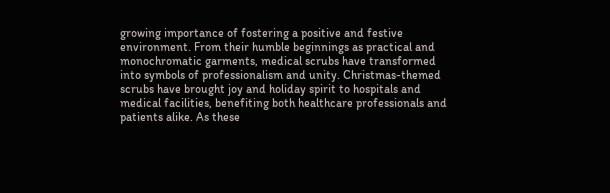growing importance of fostering a positive and festive environment. From their humble beginnings as practical and monochromatic garments, medical scrubs have transformed into symbols of professionalism and unity. Christmas-themed scrubs have brought joy and holiday spirit to hospitals and medical facilities, benefiting both healthcare professionals and patients alike. As these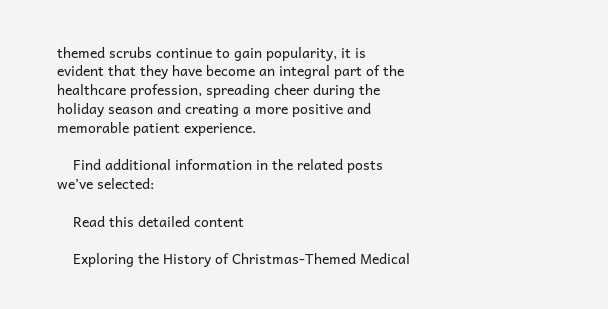themed scrubs continue to gain popularity, it is evident that they have become an integral part of the healthcare profession, spreading cheer during the holiday season and creating a more positive and memorable patient experience.

    Find additional information in the related posts we’ve selected:

    Read this detailed content

    Exploring the History of Christmas-Themed Medical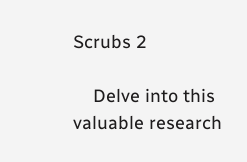Scrubs 2

    Delve into this valuable research